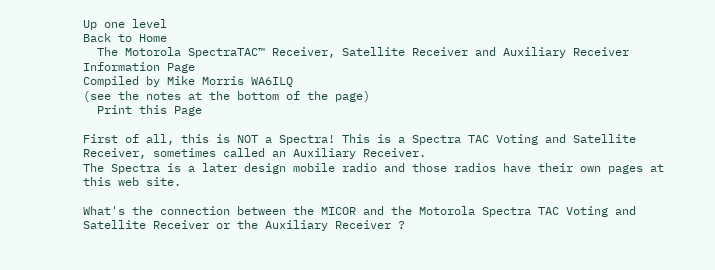Up one level
Back to Home
  The Motorola SpectraTAC™ Receiver, Satellite Receiver and Auxiliary Receiver Information Page
Compiled by Mike Morris WA6ILQ
(see the notes at the bottom of the page)
  Print this Page

First of all, this is NOT a Spectra! This is a Spectra TAC Voting and Satellite Receiver, sometimes called an Auxiliary Receiver.
The Spectra is a later design mobile radio and those radios have their own pages at this web site.

What's the connection between the MICOR and the Motorola Spectra TAC Voting and Satellite Receiver or the Auxiliary Receiver ?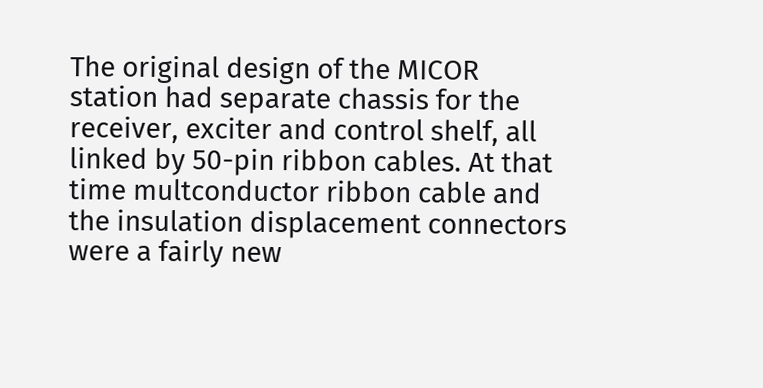The original design of the MICOR station had separate chassis for the receiver, exciter and control shelf, all linked by 50-pin ribbon cables. At that time multconductor ribbon cable and the insulation displacement connectors were a fairly new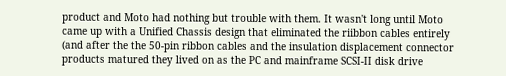product and Moto had nothing but trouble with them. It wasn't long until Moto came up with a Unified Chassis design that eliminated the riibbon cables entirely (and after the the 50-pin ribbon cables and the insulation displacement connector products matured they lived on as the PC and mainframe SCSI-II disk drive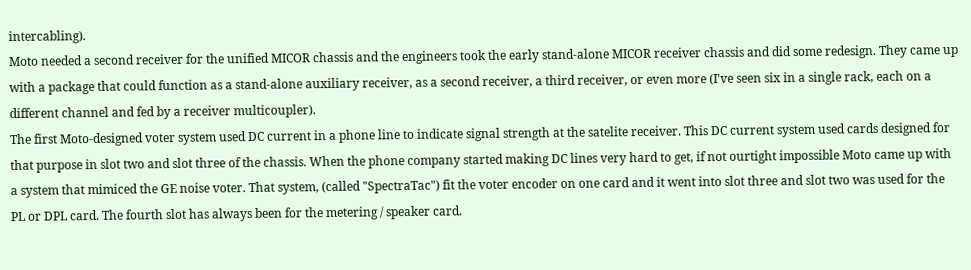intercabling).
Moto needed a second receiver for the unified MICOR chassis and the engineers took the early stand-alone MICOR receiver chassis and did some redesign. They came up with a package that could function as a stand-alone auxiliary receiver, as a second receiver, a third receiver, or even more (I've seen six in a single rack, each on a different channel and fed by a receiver multicoupler).
The first Moto-designed voter system used DC current in a phone line to indicate signal strength at the satelite receiver. This DC current system used cards designed for that purpose in slot two and slot three of the chassis. When the phone company started making DC lines very hard to get, if not ourtight impossible Moto came up with a system that mimiced the GE noise voter. That system, (called "SpectraTac") fit the voter encoder on one card and it went into slot three and slot two was used for the PL or DPL card. The fourth slot has always been for the metering / speaker card.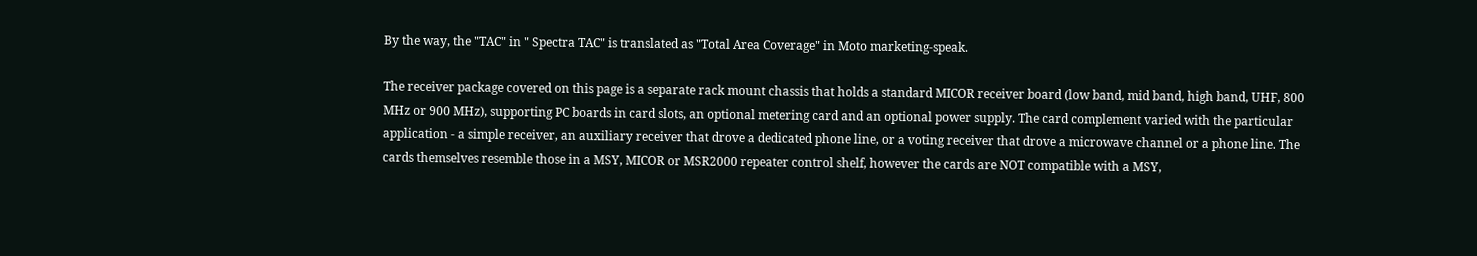By the way, the "TAC" in " Spectra TAC" is translated as "Total Area Coverage" in Moto marketing-speak.

The receiver package covered on this page is a separate rack mount chassis that holds a standard MICOR receiver board (low band, mid band, high band, UHF, 800 MHz or 900 MHz), supporting PC boards in card slots, an optional metering card and an optional power supply. The card complement varied with the particular application - a simple receiver, an auxiliary receiver that drove a dedicated phone line, or a voting receiver that drove a microwave channel or a phone line. The cards themselves resemble those in a MSY, MICOR or MSR2000 repeater control shelf, however the cards are NOT compatible with a MSY,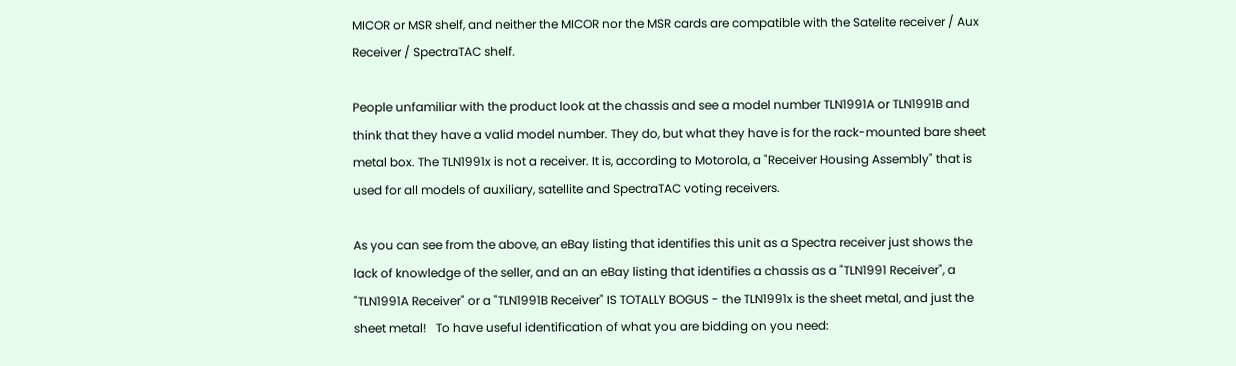MICOR or MSR shelf, and neither the MICOR nor the MSR cards are compatible with the Satelite receiver / Aux Receiver / SpectraTAC shelf.

People unfamiliar with the product look at the chassis and see a model number TLN1991A or TLN1991B and think that they have a valid model number. They do, but what they have is for the rack-mounted bare sheet metal box. The TLN1991x is not a receiver. It is, according to Motorola, a "Receiver Housing Assembly" that is used for all models of auxiliary, satellite and SpectraTAC voting receivers.

As you can see from the above, an eBay listing that identifies this unit as a Spectra receiver just shows the lack of knowledge of the seller, and an an eBay listing that identifies a chassis as a "TLN1991 Receiver", a "TLN1991A Receiver" or a "TLN1991B Receiver" IS TOTALLY BOGUS - the TLN1991x is the sheet metal, and just the sheet metal!   To have useful identification of what you are bidding on you need: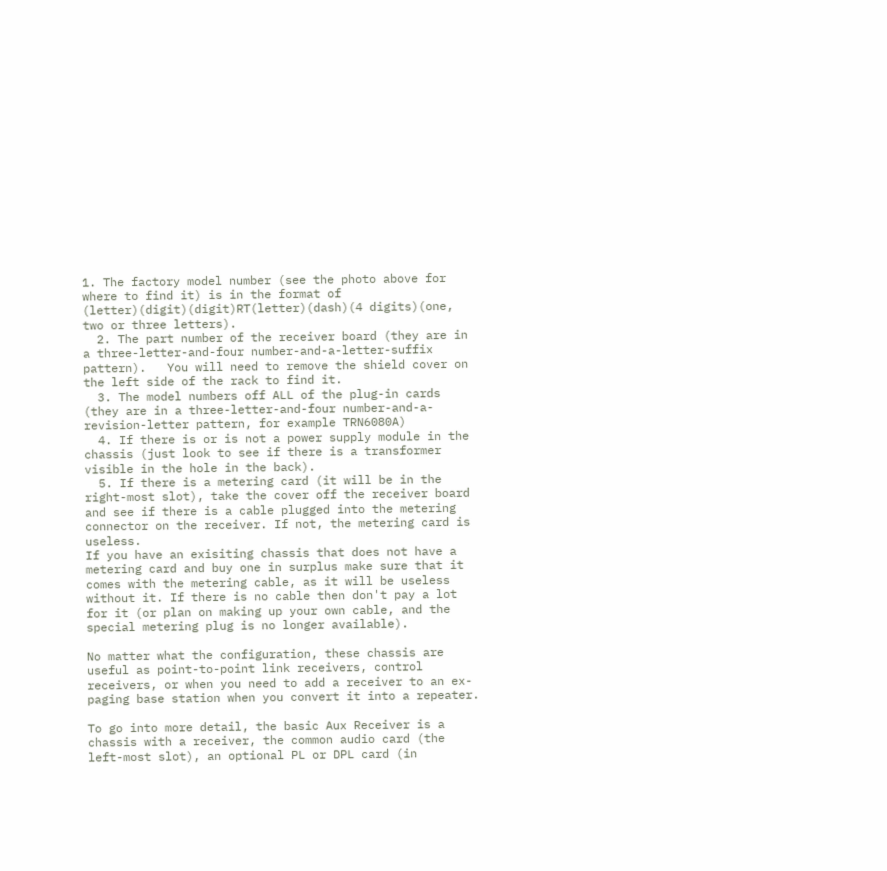1. The factory model number (see the photo above for where to find it) is in the format of (letter)(digit)(digit)RT(letter)(dash)(4 digits)(one, two or three letters).
  2. The part number of the receiver board (they are in a three-letter-and-four number-and-a-letter-suffix pattern).   You will need to remove the shield cover on the left side of the rack to find it.
  3. The model numbers off ALL of the plug-in cards (they are in a three-letter-and-four number-and-a-revision-letter pattern, for example TRN6080A)
  4. If there is or is not a power supply module in the chassis (just look to see if there is a transformer visible in the hole in the back).
  5. If there is a metering card (it will be in the right-most slot), take the cover off the receiver board and see if there is a cable plugged into the metering connector on the receiver. If not, the metering card is useless.
If you have an exisiting chassis that does not have a metering card and buy one in surplus make sure that it comes with the metering cable, as it will be useless without it. If there is no cable then don't pay a lot for it (or plan on making up your own cable, and the special metering plug is no longer available).

No matter what the configuration, these chassis are useful as point-to-point link receivers, control receivers, or when you need to add a receiver to an ex-paging base station when you convert it into a repeater.

To go into more detail, the basic Aux Receiver is a chassis with a receiver, the common audio card (the left-most slot), an optional PL or DPL card (in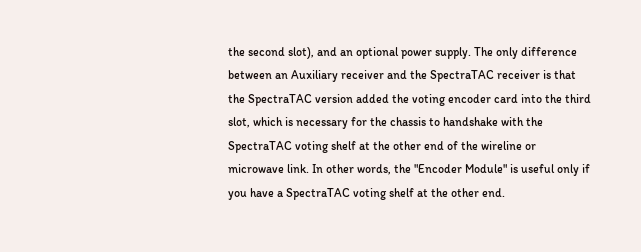the second slot), and an optional power supply. The only difference between an Auxiliary receiver and the SpectraTAC receiver is that the SpectraTAC version added the voting encoder card into the third slot, which is necessary for the chassis to handshake with the SpectraTAC voting shelf at the other end of the wireline or microwave link. In other words, the "Encoder Module" is useful only if you have a SpectraTAC voting shelf at the other end.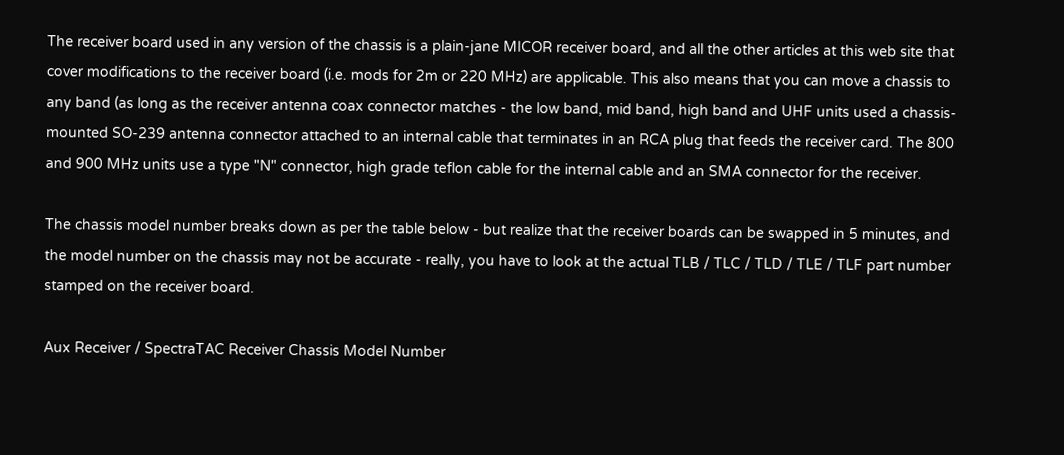The receiver board used in any version of the chassis is a plain-jane MICOR receiver board, and all the other articles at this web site that cover modifications to the receiver board (i.e. mods for 2m or 220 MHz) are applicable. This also means that you can move a chassis to any band (as long as the receiver antenna coax connector matches - the low band, mid band, high band and UHF units used a chassis-mounted SO-239 antenna connector attached to an internal cable that terminates in an RCA plug that feeds the receiver card. The 800 and 900 MHz units use a type "N" connector, high grade teflon cable for the internal cable and an SMA connector for the receiver.

The chassis model number breaks down as per the table below - but realize that the receiver boards can be swapped in 5 minutes, and the model number on the chassis may not be accurate - really, you have to look at the actual TLB / TLC / TLD / TLE / TLF part number stamped on the receiver board.

Aux Receiver / SpectraTAC Receiver Chassis Model Number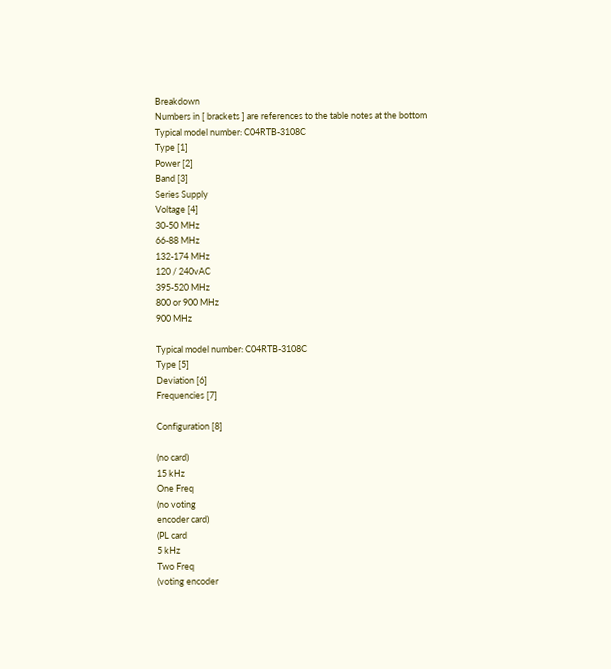Breakdown
Numbers in [ brackets ] are references to the table notes at the bottom
Typical model number: C04RTB-3108C
Type [1]
Power [2]
Band [3]
Series Supply
Voltage [4]
30-50 MHz
66-88 MHz
132-174 MHz
120 / 240vAC
395-520 MHz
800 or 900 MHz
900 MHz

Typical model number: C04RTB-3108C
Type [5]
Deviation [6]
Frequencies [7]

Configuration [8]

(no card)
15 kHz
One Freq
(no voting
encoder card)
(PL card
5 kHz
Two Freq
(voting encoder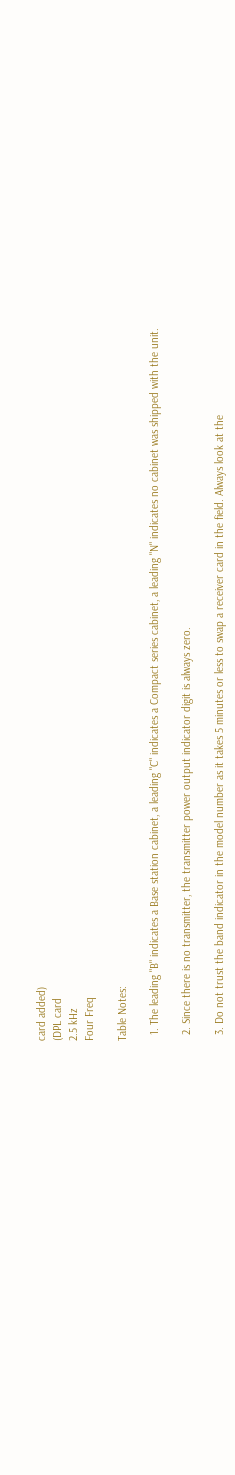card added)
(DPL card
2.5 kHz
Four Freq

Table Notes:

  1. The leading "B" indicates a Base station cabinet, a leading "C" indicates a Compact series cabinet, a leading "N" indicates no cabinet was shipped with the unit.

  2. Since there is no transmitter, the transmitter power output indicator digit is always zero.

  3. Do not trust the band indicator in the model number as it takes 5 minutes or less to swap a receiver card in the field. Always look at the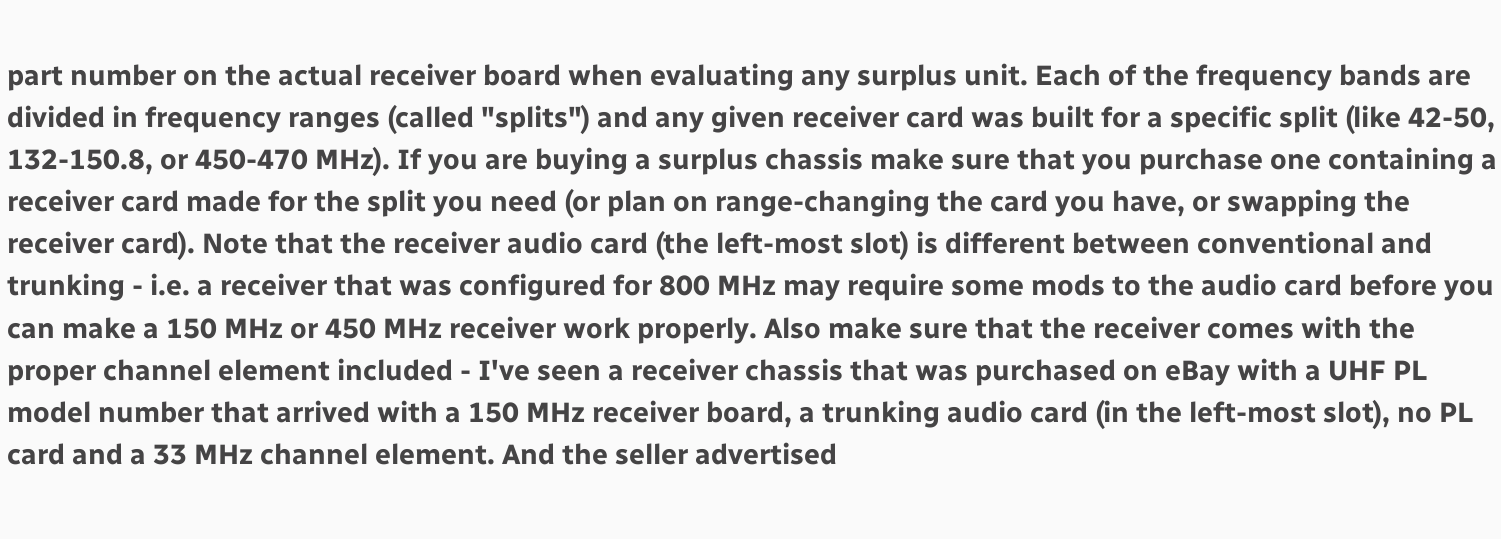part number on the actual receiver board when evaluating any surplus unit. Each of the frequency bands are divided in frequency ranges (called "splits") and any given receiver card was built for a specific split (like 42-50, 132-150.8, or 450-470 MHz). If you are buying a surplus chassis make sure that you purchase one containing a receiver card made for the split you need (or plan on range-changing the card you have, or swapping the receiver card). Note that the receiver audio card (the left-most slot) is different between conventional and trunking - i.e. a receiver that was configured for 800 MHz may require some mods to the audio card before you can make a 150 MHz or 450 MHz receiver work properly. Also make sure that the receiver comes with the proper channel element included - I've seen a receiver chassis that was purchased on eBay with a UHF PL model number that arrived with a 150 MHz receiver board, a trunking audio card (in the left-most slot), no PL card and a 33 MHz channel element. And the seller advertised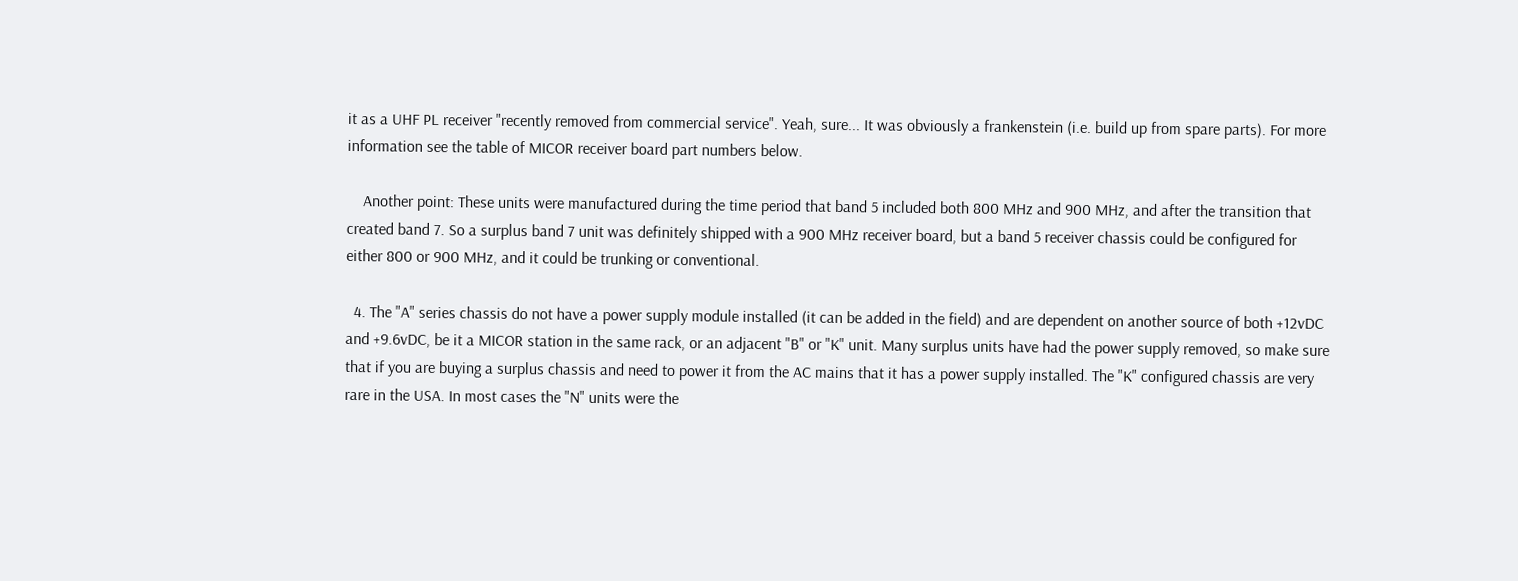it as a UHF PL receiver "recently removed from commercial service". Yeah, sure... It was obviously a frankenstein (i.e. build up from spare parts). For more information see the table of MICOR receiver board part numbers below.

    Another point: These units were manufactured during the time period that band 5 included both 800 MHz and 900 MHz, and after the transition that created band 7. So a surplus band 7 unit was definitely shipped with a 900 MHz receiver board, but a band 5 receiver chassis could be configured for either 800 or 900 MHz, and it could be trunking or conventional.

  4. The "A" series chassis do not have a power supply module installed (it can be added in the field) and are dependent on another source of both +12vDC and +9.6vDC, be it a MICOR station in the same rack, or an adjacent "B" or "K" unit. Many surplus units have had the power supply removed, so make sure that if you are buying a surplus chassis and need to power it from the AC mains that it has a power supply installed. The "K" configured chassis are very rare in the USA. In most cases the "N" units were the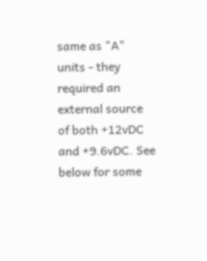same as "A" units - they required an external source of both +12vDC and +9.6vDC. See below for some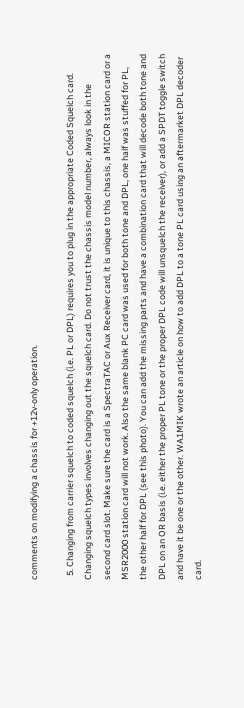comments on modifying a chassis for +12v-only operation.

  5. Changing from carrier squelch to coded squelch (i.e. PL or DPL) requires you to plug in the appropriate Coded Squelch card. Changing squelch types involves changing out the squelch card. Do not trust the chassis model number, always look in the second card slot. Make sure the card is a SpectraTAC or Aux Receiver card, it is unique to this chassis, a MICOR station card or a MSR2000 station card will not work. Also the same blank PC card was used for both tone and DPL, one half was stuffed for PL, the other half for DPL (see this photo). You can add the missing parts and have a combination card that will decode both tone and DPL on an OR basis (i.e. either the proper PL tone or the proper DPL code will unsquelch the receiver), or add a SPDT toggle switch and have it be one or the other. WA1MIK wrote an article on how to add DPL to a tone PL card using an aftermarket DPL decoder card.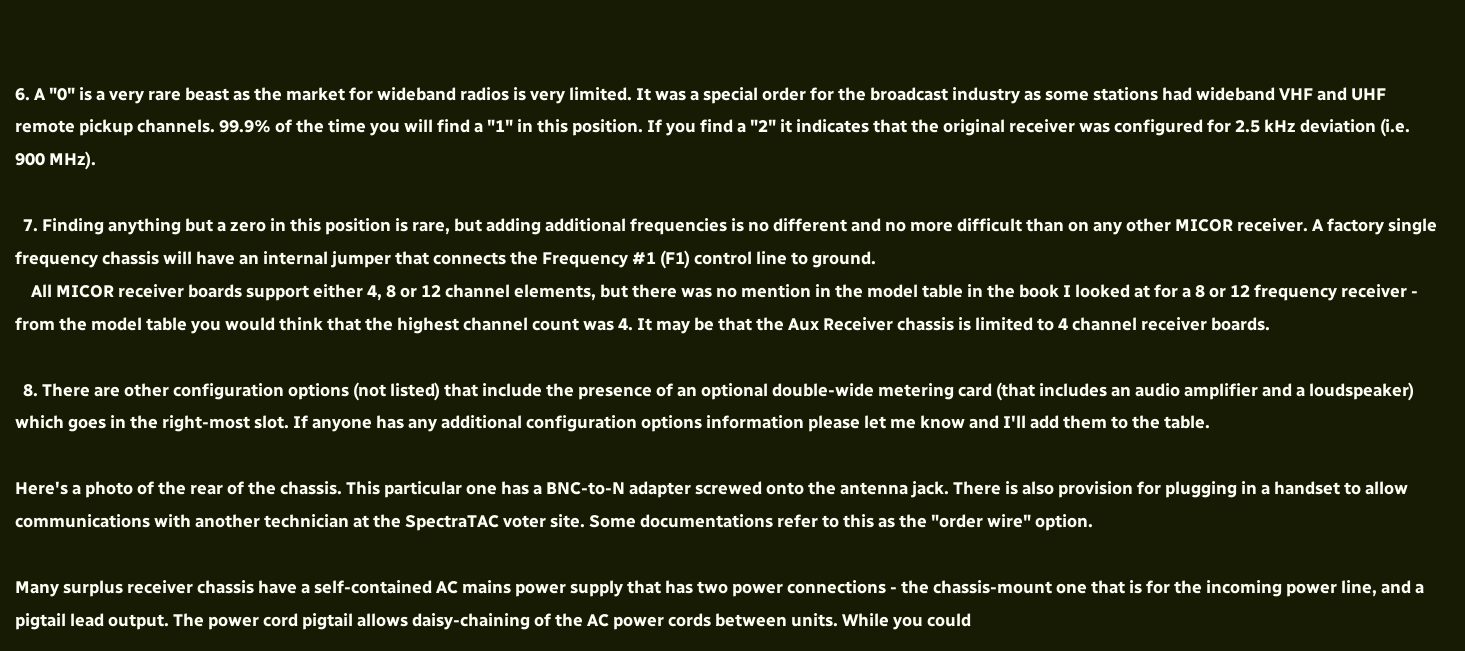6. A "0" is a very rare beast as the market for wideband radios is very limited. It was a special order for the broadcast industry as some stations had wideband VHF and UHF remote pickup channels. 99.9% of the time you will find a "1" in this position. If you find a "2" it indicates that the original receiver was configured for 2.5 kHz deviation (i.e. 900 MHz).

  7. Finding anything but a zero in this position is rare, but adding additional frequencies is no different and no more difficult than on any other MICOR receiver. A factory single frequency chassis will have an internal jumper that connects the Frequency #1 (F1) control line to ground.
    All MICOR receiver boards support either 4, 8 or 12 channel elements, but there was no mention in the model table in the book I looked at for a 8 or 12 frequency receiver - from the model table you would think that the highest channel count was 4. It may be that the Aux Receiver chassis is limited to 4 channel receiver boards.

  8. There are other configuration options (not listed) that include the presence of an optional double-wide metering card (that includes an audio amplifier and a loudspeaker) which goes in the right-most slot. If anyone has any additional configuration options information please let me know and I'll add them to the table.

Here's a photo of the rear of the chassis. This particular one has a BNC-to-N adapter screwed onto the antenna jack. There is also provision for plugging in a handset to allow communications with another technician at the SpectraTAC voter site. Some documentations refer to this as the "order wire" option.

Many surplus receiver chassis have a self-contained AC mains power supply that has two power connections - the chassis-mount one that is for the incoming power line, and a pigtail lead output. The power cord pigtail allows daisy-chaining of the AC power cords between units. While you could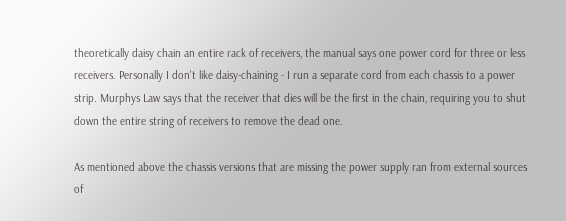theoretically daisy chain an entire rack of receivers, the manual says one power cord for three or less receivers. Personally I don't like daisy-chaining - I run a separate cord from each chassis to a power strip. Murphys Law says that the receiver that dies will be the first in the chain, requiring you to shut down the entire string of receivers to remove the dead one.

As mentioned above the chassis versions that are missing the power supply ran from external sources of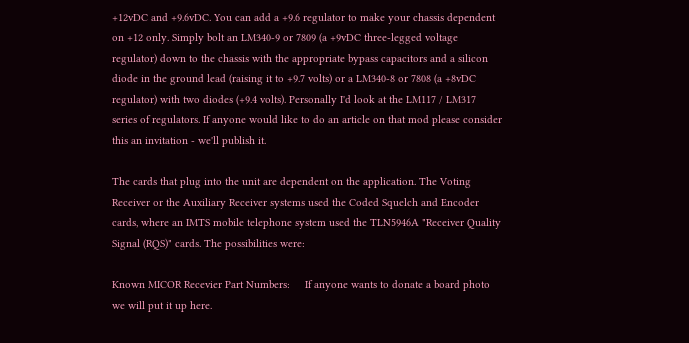+12vDC and +9.6vDC. You can add a +9.6 regulator to make your chassis dependent on +12 only. Simply bolt an LM340-9 or 7809 (a +9vDC three-legged voltage regulator) down to the chassis with the appropriate bypass capacitors and a silicon diode in the ground lead (raising it to +9.7 volts) or a LM340-8 or 7808 (a +8vDC regulator) with two diodes (+9.4 volts). Personally I'd look at the LM117 / LM317 series of regulators. If anyone would like to do an article on that mod please consider this an invitation - we'll publish it.

The cards that plug into the unit are dependent on the application. The Voting Receiver or the Auxiliary Receiver systems used the Coded Squelch and Encoder cards, where an IMTS mobile telephone system used the TLN5946A "Receiver Quality Signal (RQS)" cards. The possibilities were:

Known MICOR Recevier Part Numbers:     If anyone wants to donate a board photo we will put it up here.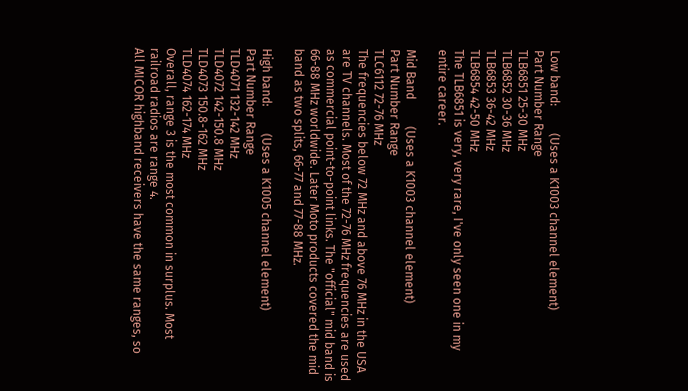Low band:         (Uses a K1003 channel element)
Part Number Range
TLB6851 25-30 MHz
TLB6852 30-36 MHz
TLB6853 36-42 MHz
TLB6854 42-50 MHz
The TLB6851 is very, very rare, I've only seen one in my entire career.

Mid Band         (Uses a K1003 channel element)
Part Number Range
TLC6112 72-76 MHz
The frequencies below 72 MHz and above 76 MHz in the USA are TV channels. Most of the 72-76 MHz frequencies are used as commercial point-to-point links. The "official" mid band is 66-88 MHz worldwide. Later Moto products covered the mid band as two splits, 66-77 and 77-88 MHz.

High band:         (Uses a K1005 channel element)
Part Number Range
TLD4071 132-142 MHz
TLD4072 142-150.8 MHz
TLD4073 150.8-162 MHz
TLD4074 162-174 MHz
Overall, range 3 is the most common in surplus. Most railroad radios are range 4.
All MICOR highband receivers have the same ranges, so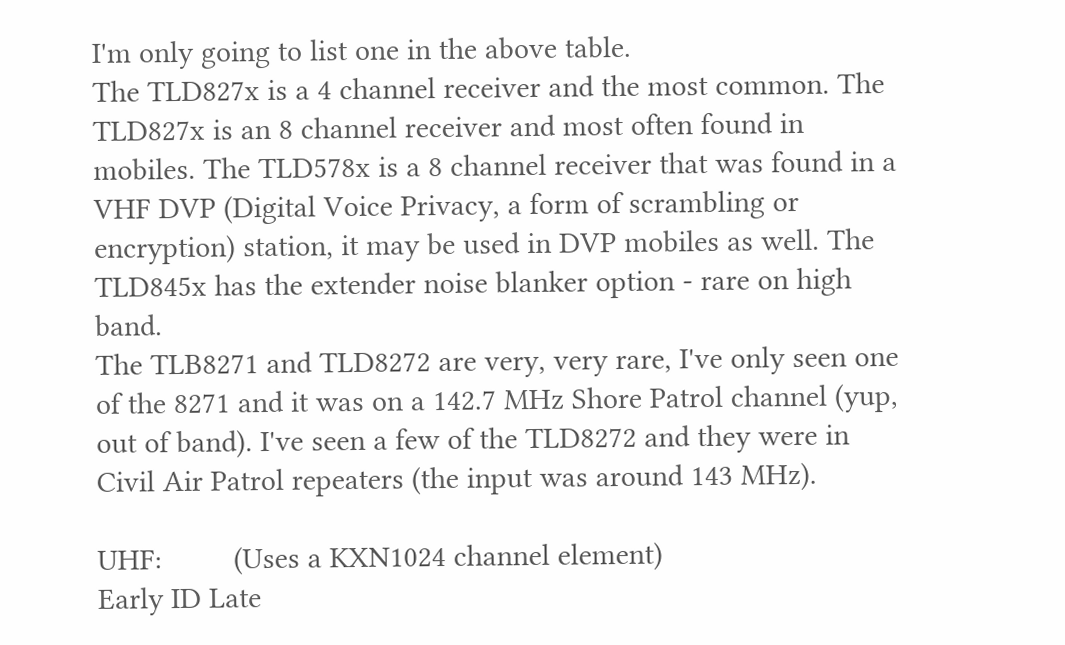I'm only going to list one in the above table.
The TLD827x is a 4 channel receiver and the most common. The TLD827x is an 8 channel receiver and most often found in mobiles. The TLD578x is a 8 channel receiver that was found in a VHF DVP (Digital Voice Privacy, a form of scrambling or encryption) station, it may be used in DVP mobiles as well. The TLD845x has the extender noise blanker option - rare on high band.
The TLB8271 and TLD8272 are very, very rare, I've only seen one of the 8271 and it was on a 142.7 MHz Shore Patrol channel (yup, out of band). I've seen a few of the TLD8272 and they were in Civil Air Patrol repeaters (the input was around 143 MHz).

UHF:         (Uses a KXN1024 channel element)
Early ID Late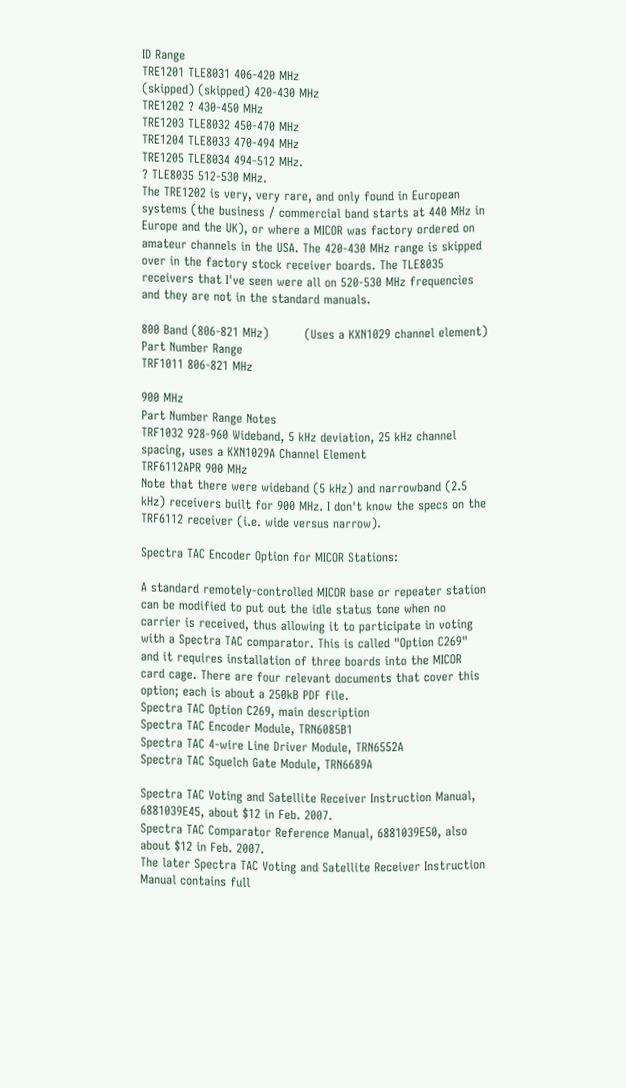ID Range
TRE1201 TLE8031 406-420 MHz
(skipped) (skipped) 420-430 MHz
TRE1202 ? 430-450 MHz
TRE1203 TLE8032 450-470 MHz
TRE1204 TLE8033 470-494 MHz
TRE1205 TLE8034 494-512 MHz.
? TLE8035 512-530 MHz.
The TRE1202 is very, very rare, and only found in European systems (the business / commercial band starts at 440 MHz in Europe and the UK), or where a MICOR was factory ordered on amateur channels in the USA. The 420-430 MHz range is skipped over in the factory stock receiver boards. The TLE8035 receivers that I've seen were all on 520-530 MHz frequencies and they are not in the standard manuals.

800 Band (806-821 MHz)         (Uses a KXN1029 channel element)
Part Number Range
TRF1011 806-821 MHz

900 MHz
Part Number Range Notes
TRF1032 928-960 Wideband, 5 kHz deviation, 25 kHz channel spacing, uses a KXN1029A Channel Element
TRF6112APR 900 MHz
Note that there were wideband (5 kHz) and narrowband (2.5 kHz) receivers built for 900 MHz. I don't know the specs on the TRF6112 receiver (i.e. wide versus narrow).

Spectra TAC Encoder Option for MICOR Stations:

A standard remotely-controlled MICOR base or repeater station can be modified to put out the idle status tone when no carrier is received, thus allowing it to participate in voting with a Spectra TAC comparator. This is called "Option C269" and it requires installation of three boards into the MICOR card cage. There are four relevant documents that cover this option; each is about a 250kB PDF file.
Spectra TAC Option C269, main description
Spectra TAC Encoder Module, TRN6085B1
Spectra TAC 4-wire Line Driver Module, TRN6552A
Spectra TAC Squelch Gate Module, TRN6689A

Spectra TAC Voting and Satellite Receiver Instruction Manual, 6881039E45, about $12 in Feb. 2007.
Spectra TAC Comparator Reference Manual, 6881039E50, also about $12 in Feb. 2007.
The later Spectra TAC Voting and Satellite Receiver Instruction Manual contains full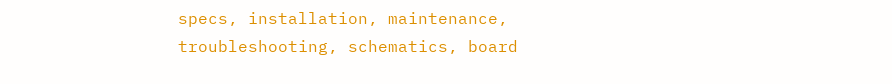specs, installation, maintenance, troubleshooting, schematics, board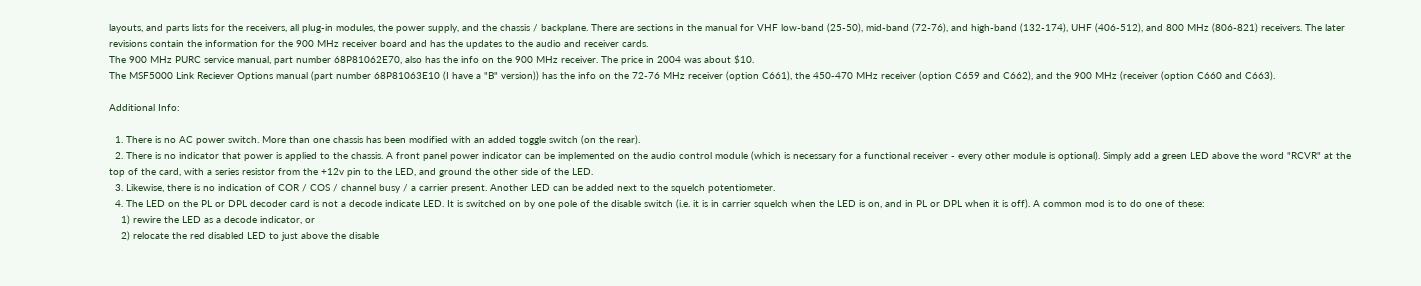layouts, and parts lists for the receivers, all plug-in modules, the power supply, and the chassis / backplane. There are sections in the manual for VHF low-band (25-50), mid-band (72-76), and high-band (132-174), UHF (406-512), and 800 MHz (806-821) receivers. The later revisions contain the information for the 900 MHz receiver board and has the updates to the audio and receiver cards.
The 900 MHz PURC service manual, part number 68P81062E70, also has the info on the 900 MHz receiver. The price in 2004 was about $10.
The MSF5000 Link Reciever Options manual (part number 68P81063E10 (I have a "B" version)) has the info on the 72-76 MHz receiver (option C661), the 450-470 MHz receiver (option C659 and C662), and the 900 MHz (receiver (option C660 and C663).

Additional Info:

  1. There is no AC power switch. More than one chassis has been modified with an added toggle switch (on the rear).
  2. There is no indicator that power is applied to the chassis. A front panel power indicator can be implemented on the audio control module (which is necessary for a functional receiver - every other module is optional). Simply add a green LED above the word "RCVR" at the top of the card, with a series resistor from the +12v pin to the LED, and ground the other side of the LED.
  3. Likewise, there is no indication of COR / COS / channel busy / a carrier present. Another LED can be added next to the squelch potentiometer.
  4. The LED on the PL or DPL decoder card is not a decode indicate LED. It is switched on by one pole of the disable switch (i.e. it is in carrier squelch when the LED is on, and in PL or DPL when it is off). A common mod is to do one of these:
    1) rewire the LED as a decode indicator, or
    2) relocate the red disabled LED to just above the disable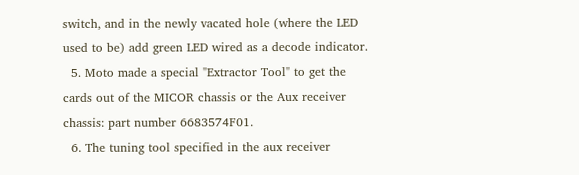switch, and in the newly vacated hole (where the LED used to be) add green LED wired as a decode indicator.
  5. Moto made a special "Extractor Tool" to get the cards out of the MICOR chassis or the Aux receiver chassis: part number 6683574F01.
  6. The tuning tool specified in the aux receiver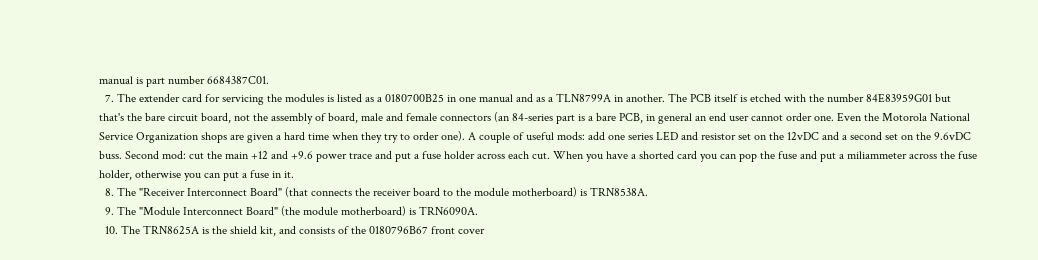manual is part number 6684387C01.
  7. The extender card for servicing the modules is listed as a 0180700B25 in one manual and as a TLN8799A in another. The PCB itself is etched with the number 84E83959G01 but that's the bare circuit board, not the assembly of board, male and female connectors (an 84-series part is a bare PCB, in general an end user cannot order one. Even the Motorola National Service Organization shops are given a hard time when they try to order one). A couple of useful mods: add one series LED and resistor set on the 12vDC and a second set on the 9.6vDC buss. Second mod: cut the main +12 and +9.6 power trace and put a fuse holder across each cut. When you have a shorted card you can pop the fuse and put a miliammeter across the fuse holder, otherwise you can put a fuse in it.
  8. The "Receiver Interconnect Board" (that connects the receiver board to the module motherboard) is TRN8538A.
  9. The "Module Interconnect Board" (the module motherboard) is TRN6090A.
  10. The TRN8625A is the shield kit, and consists of the 0180796B67 front cover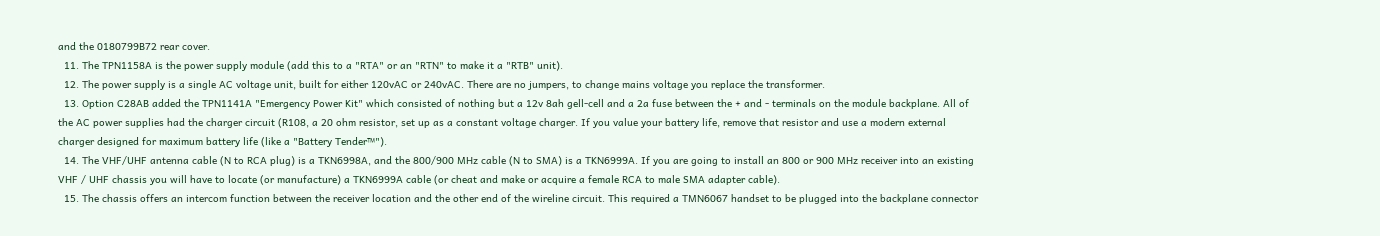and the 0180799B72 rear cover.
  11. The TPN1158A is the power supply module (add this to a "RTA" or an "RTN" to make it a "RTB" unit).
  12. The power supply is a single AC voltage unit, built for either 120vAC or 240vAC. There are no jumpers, to change mains voltage you replace the transformer.
  13. Option C28AB added the TPN1141A "Emergency Power Kit" which consisted of nothing but a 12v 8ah gell-cell and a 2a fuse between the + and - terminals on the module backplane. All of the AC power supplies had the charger circuit (R108, a 20 ohm resistor, set up as a constant voltage charger. If you value your battery life, remove that resistor and use a modern external charger designed for maximum battery life (like a "Battery Tender™").
  14. The VHF/UHF antenna cable (N to RCA plug) is a TKN6998A, and the 800/900 MHz cable (N to SMA) is a TKN6999A. If you are going to install an 800 or 900 MHz receiver into an existing VHF / UHF chassis you will have to locate (or manufacture) a TKN6999A cable (or cheat and make or acquire a female RCA to male SMA adapter cable).
  15. The chassis offers an intercom function between the receiver location and the other end of the wireline circuit. This required a TMN6067 handset to be plugged into the backplane connector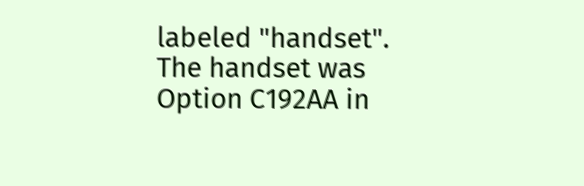labeled "handset". The handset was Option C192AA in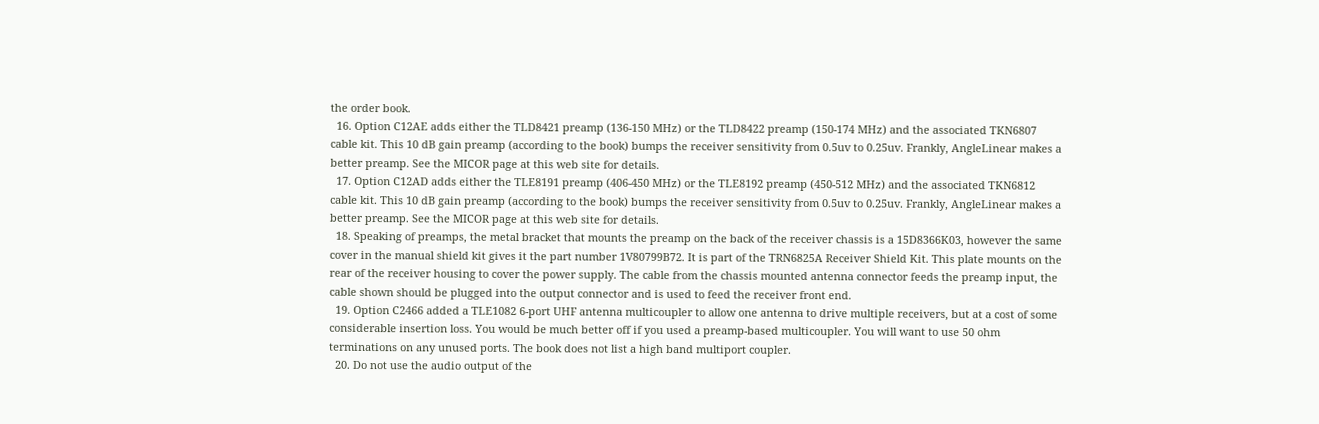the order book.
  16. Option C12AE adds either the TLD8421 preamp (136-150 MHz) or the TLD8422 preamp (150-174 MHz) and the associated TKN6807 cable kit. This 10 dB gain preamp (according to the book) bumps the receiver sensitivity from 0.5uv to 0.25uv. Frankly, AngleLinear makes a better preamp. See the MICOR page at this web site for details.
  17. Option C12AD adds either the TLE8191 preamp (406-450 MHz) or the TLE8192 preamp (450-512 MHz) and the associated TKN6812 cable kit. This 10 dB gain preamp (according to the book) bumps the receiver sensitivity from 0.5uv to 0.25uv. Frankly, AngleLinear makes a better preamp. See the MICOR page at this web site for details.
  18. Speaking of preamps, the metal bracket that mounts the preamp on the back of the receiver chassis is a 15D8366K03, however the same cover in the manual shield kit gives it the part number 1V80799B72. It is part of the TRN6825A Receiver Shield Kit. This plate mounts on the rear of the receiver housing to cover the power supply. The cable from the chassis mounted antenna connector feeds the preamp input, the cable shown should be plugged into the output connector and is used to feed the receiver front end.
  19. Option C2466 added a TLE1082 6-port UHF antenna multicoupler to allow one antenna to drive multiple receivers, but at a cost of some considerable insertion loss. You would be much better off if you used a preamp-based multicoupler. You will want to use 50 ohm terminations on any unused ports. The book does not list a high band multiport coupler.
  20. Do not use the audio output of the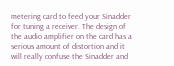metering card to feed your Sinadder for tuning a receiver. The design of the audio amplifier on the card has a serious amount of distortion and it will really confuse the Sinadder and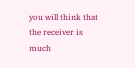you will think that the receiver is much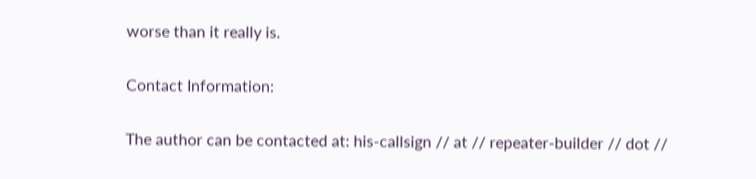worse than it really is.

Contact Information:

The author can be contacted at: his-callsign // at // repeater-builder // dot //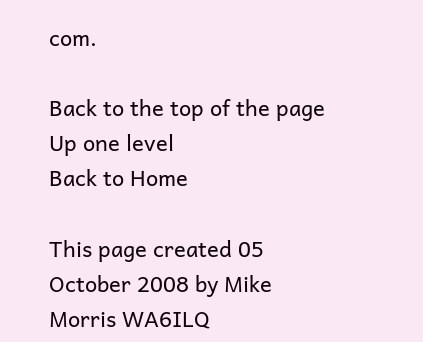com.

Back to the top of the page
Up one level
Back to Home

This page created 05 October 2008 by Mike Morris WA6ILQ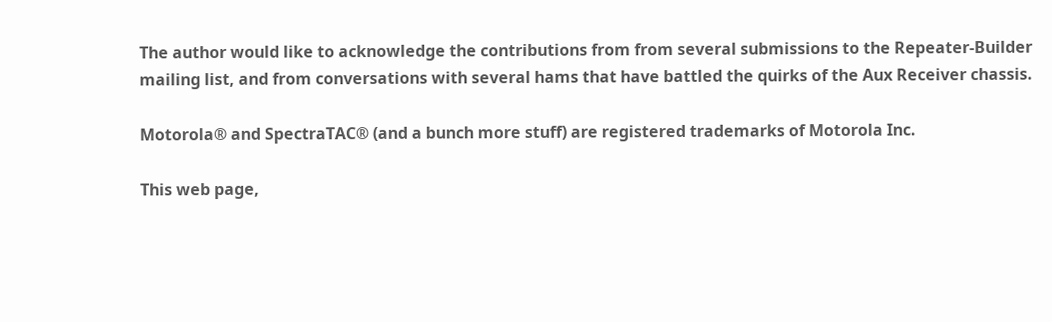The author would like to acknowledge the contributions from from several submissions to the Repeater-Builder mailing list, and from conversations with several hams that have battled the quirks of the Aux Receiver chassis.

Motorola® and SpectraTAC® (and a bunch more stuff) are registered trademarks of Motorola Inc.

This web page,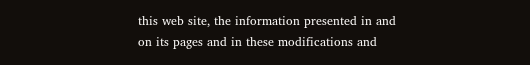this web site, the information presented in and on its pages and in these modifications and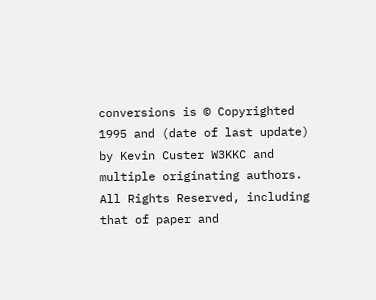conversions is © Copyrighted 1995 and (date of last update) by Kevin Custer W3KKC and multiple originating authors. All Rights Reserved, including that of paper and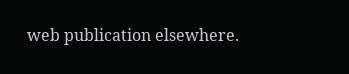web publication elsewhere.